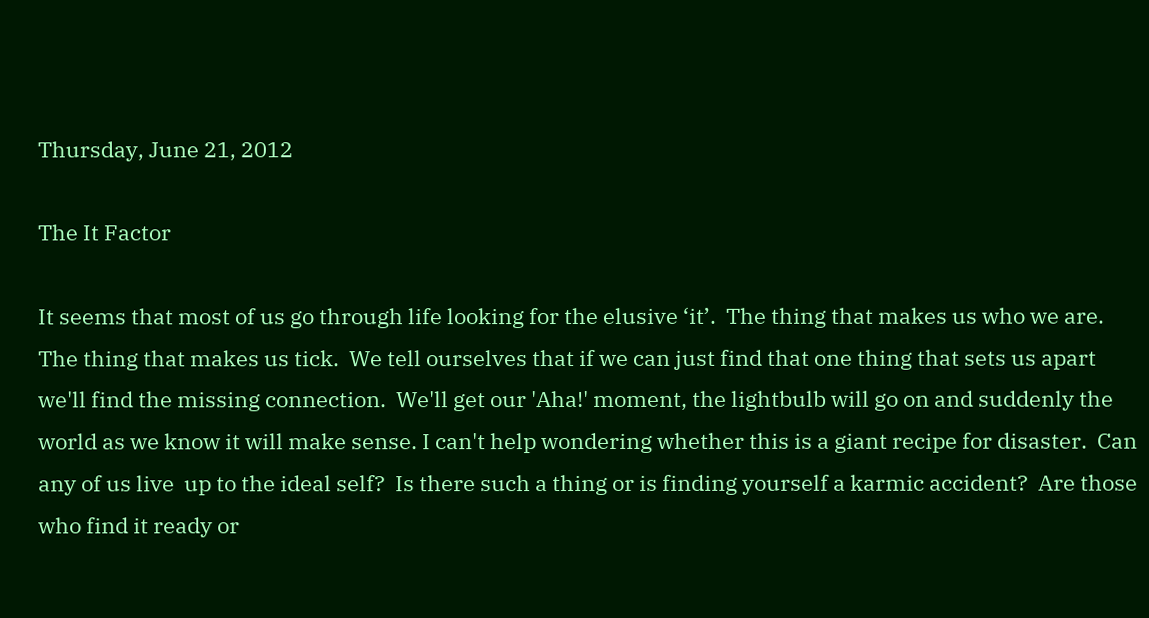Thursday, June 21, 2012

The It Factor

It seems that most of us go through life looking for the elusive ‘it’.  The thing that makes us who we are.  The thing that makes us tick.  We tell ourselves that if we can just find that one thing that sets us apart we'll find the missing connection.  We'll get our 'Aha!' moment, the lightbulb will go on and suddenly the world as we know it will make sense. I can't help wondering whether this is a giant recipe for disaster.  Can any of us live  up to the ideal self?  Is there such a thing or is finding yourself a karmic accident?  Are those who find it ready or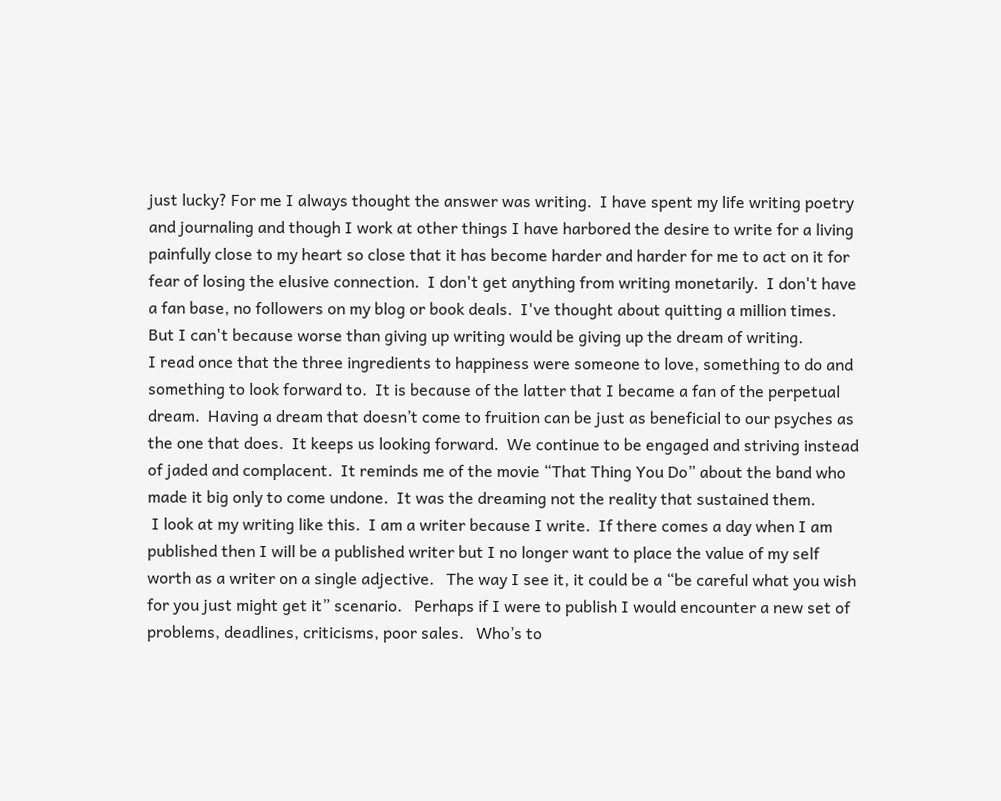just lucky? For me I always thought the answer was writing.  I have spent my life writing poetry and journaling and though I work at other things I have harbored the desire to write for a living painfully close to my heart so close that it has become harder and harder for me to act on it for fear of losing the elusive connection.  I don't get anything from writing monetarily.  I don't have a fan base, no followers on my blog or book deals.  I've thought about quitting a million times.  But I can't because worse than giving up writing would be giving up the dream of writing.
I read once that the three ingredients to happiness were someone to love, something to do and something to look forward to.  It is because of the latter that I became a fan of the perpetual dream.  Having a dream that doesn’t come to fruition can be just as beneficial to our psyches as the one that does.  It keeps us looking forward.  We continue to be engaged and striving instead of jaded and complacent.  It reminds me of the movie “That Thing You Do” about the band who made it big only to come undone.  It was the dreaming not the reality that sustained them.
 I look at my writing like this.  I am a writer because I write.  If there comes a day when I am published then I will be a published writer but I no longer want to place the value of my self worth as a writer on a single adjective.   The way I see it, it could be a “be careful what you wish for you just might get it” scenario.   Perhaps if I were to publish I would encounter a new set of problems, deadlines, criticisms, poor sales.   Who’s to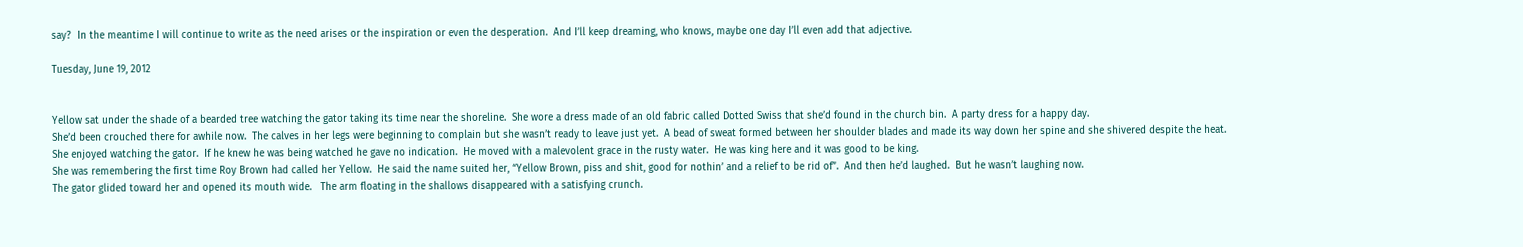say?  In the meantime I will continue to write as the need arises or the inspiration or even the desperation.  And I’ll keep dreaming, who knows, maybe one day I’ll even add that adjective.

Tuesday, June 19, 2012


Yellow sat under the shade of a bearded tree watching the gator taking its time near the shoreline.  She wore a dress made of an old fabric called Dotted Swiss that she’d found in the church bin.  A party dress for a happy day.
She’d been crouched there for awhile now.  The calves in her legs were beginning to complain but she wasn’t ready to leave just yet.  A bead of sweat formed between her shoulder blades and made its way down her spine and she shivered despite the heat.
She enjoyed watching the gator.  If he knew he was being watched he gave no indication.  He moved with a malevolent grace in the rusty water.  He was king here and it was good to be king.
She was remembering the first time Roy Brown had called her Yellow.  He said the name suited her, “Yellow Brown, piss and shit, good for nothin’ and a relief to be rid of”.  And then he’d laughed.  But he wasn’t laughing now.
The gator glided toward her and opened its mouth wide.   The arm floating in the shallows disappeared with a satisfying crunch.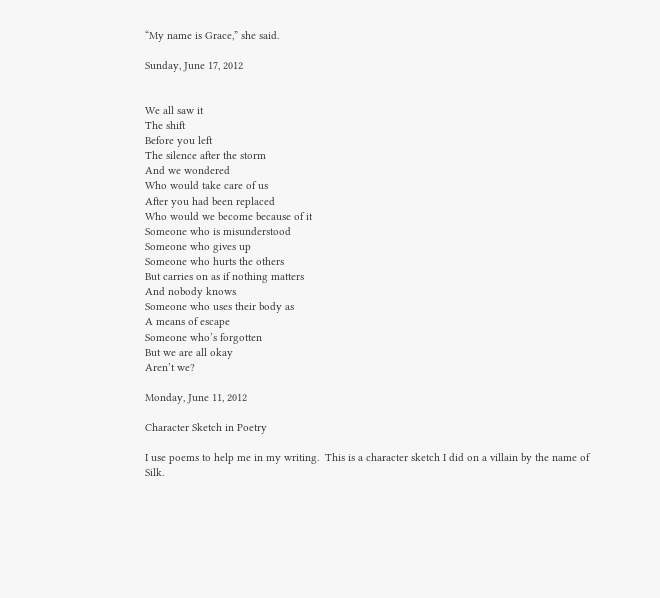“My name is Grace,” she said.

Sunday, June 17, 2012


We all saw it
The shift
Before you left
The silence after the storm
And we wondered
Who would take care of us
After you had been replaced
Who would we become because of it
Someone who is misunderstood
Someone who gives up
Someone who hurts the others
But carries on as if nothing matters
And nobody knows
Someone who uses their body as
A means of escape
Someone who’s forgotten
But we are all okay
Aren’t we?

Monday, June 11, 2012

Character Sketch in Poetry

I use poems to help me in my writing.  This is a character sketch I did on a villain by the name of Silk.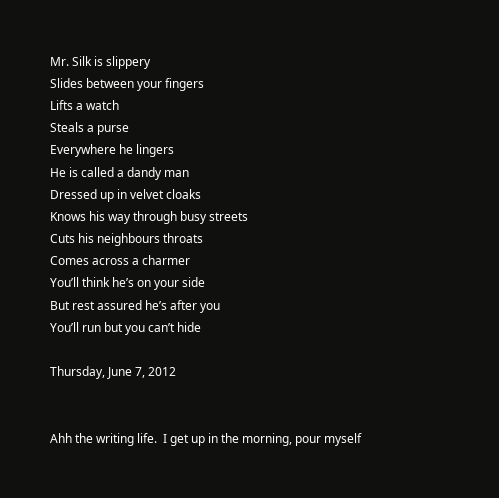Mr. Silk is slippery
Slides between your fingers
Lifts a watch
Steals a purse
Everywhere he lingers
He is called a dandy man
Dressed up in velvet cloaks
Knows his way through busy streets
Cuts his neighbours throats
Comes across a charmer
You’ll think he’s on your side
But rest assured he’s after you
You’ll run but you can’t hide

Thursday, June 7, 2012


Ahh the writing life.  I get up in the morning, pour myself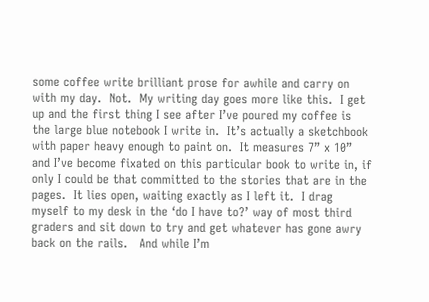some coffee write brilliant prose for awhile and carry on with my day.  Not.  My writing day goes more like this.  I get up and the first thing I see after I’ve poured my coffee is the large blue notebook I write in.  It’s actually a sketchbook with paper heavy enough to paint on.  It measures 7” x 10” and I’ve become fixated on this particular book to write in, if only I could be that committed to the stories that are in the pages.  It lies open, waiting exactly as I left it.  I drag myself to my desk in the ‘do I have to?’ way of most third graders and sit down to try and get whatever has gone awry back on the rails.   And while I’m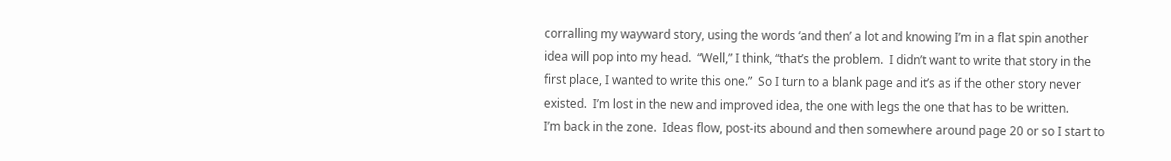corralling my wayward story, using the words ‘and then’ a lot and knowing I’m in a flat spin another idea will pop into my head.  “Well,” I think, “that’s the problem.  I didn’t want to write that story in the first place, I wanted to write this one.”  So I turn to a blank page and it’s as if the other story never existed.  I’m lost in the new and improved idea, the one with legs the one that has to be written.
I’m back in the zone.  Ideas flow, post-its abound and then somewhere around page 20 or so I start to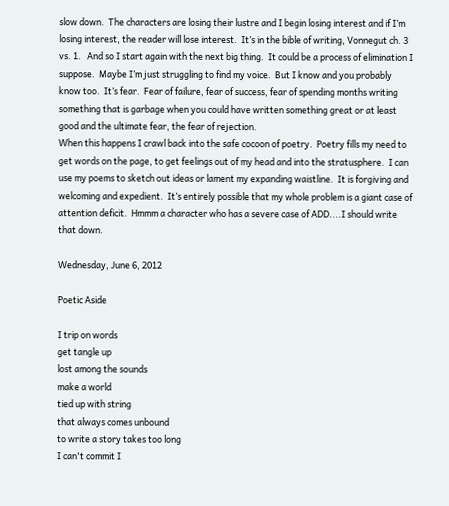slow down.  The characters are losing their lustre and I begin losing interest and if I’m losing interest, the reader will lose interest.  It’s in the bible of writing, Vonnegut ch. 3 vs. 1.   And so I start again with the next big thing.  It could be a process of elimination I suppose.  Maybe I’m just struggling to find my voice.  But I know and you probably know too.  It’s fear.  Fear of failure, fear of success, fear of spending months writing something that is garbage when you could have written something great or at least good and the ultimate fear, the fear of rejection.
When this happens I crawl back into the safe cocoon of poetry.  Poetry fills my need to get words on the page, to get feelings out of my head and into the stratusphere.  I can use my poems to sketch out ideas or lament my expanding waistline.  It is forgiving and welcoming and expedient.  It’s entirely possible that my whole problem is a giant case of attention deficit.  Hmmm a character who has a severe case of ADD....I should write that down.

Wednesday, June 6, 2012

Poetic Aside

I trip on words
get tangle up
lost among the sounds
make a world
tied up with string
that always comes unbound
to write a story takes too long
I can't commit I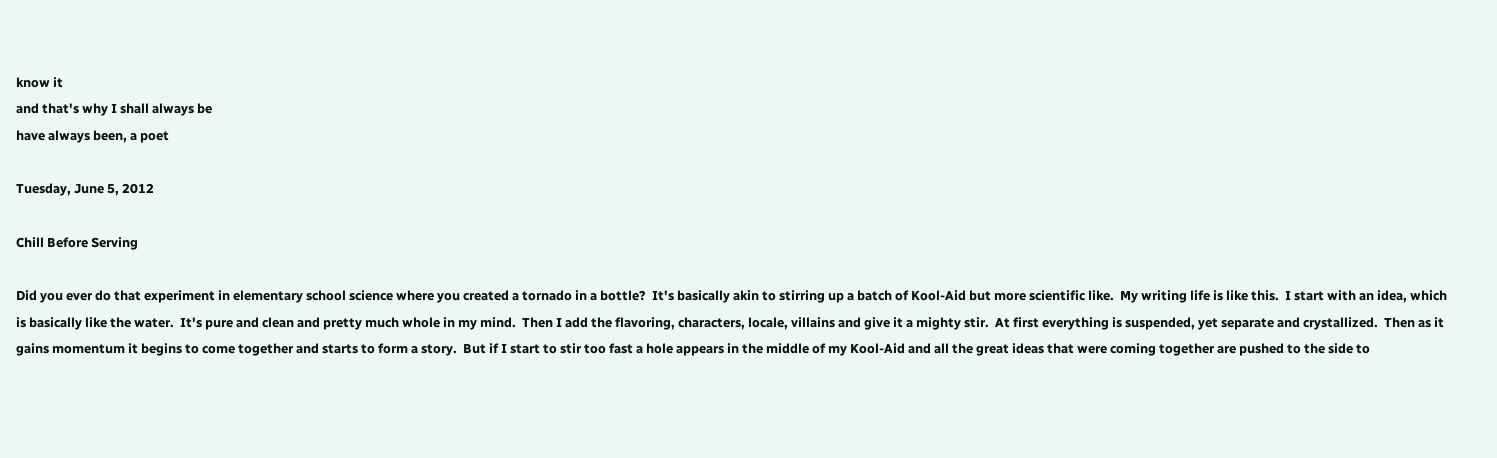know it
and that's why I shall always be
have always been, a poet

Tuesday, June 5, 2012

Chill Before Serving

Did you ever do that experiment in elementary school science where you created a tornado in a bottle?  It's basically akin to stirring up a batch of Kool-Aid but more scientific like.  My writing life is like this.  I start with an idea, which is basically like the water.  It's pure and clean and pretty much whole in my mind.  Then I add the flavoring, characters, locale, villains and give it a mighty stir.  At first everything is suspended, yet separate and crystallized.  Then as it gains momentum it begins to come together and starts to form a story.  But if I start to stir too fast a hole appears in the middle of my Kool-Aid and all the great ideas that were coming together are pushed to the side to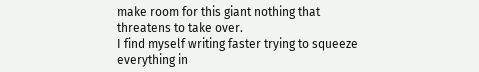make room for this giant nothing that threatens to take over.
I find myself writing faster trying to squeeze everything in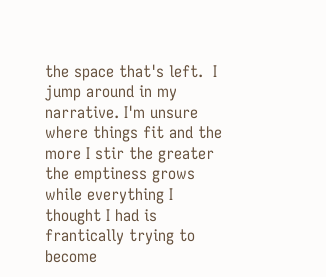the space that's left.  I jump around in my narrative. I'm unsure where things fit and the more I stir the greater the emptiness grows while everything I thought I had is frantically trying to become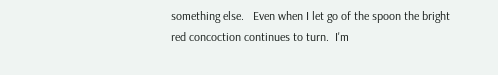something else.   Even when I let go of the spoon the bright red concoction continues to turn.  I'm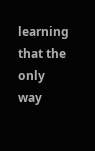learning that the only way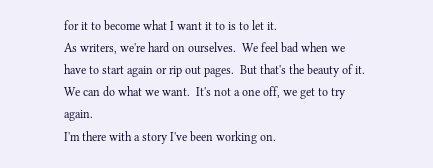for it to become what I want it to is to let it.
As writers, we're hard on ourselves.  We feel bad when we have to start again or rip out pages.  But that's the beauty of it.  We can do what we want.  It's not a one off, we get to try again.
I'm there with a story I've been working on.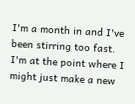I'm a month in and I've been stirring too fast.  I'm at the point where I might just make a new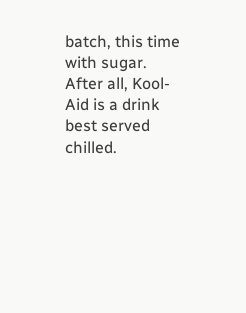batch, this time with sugar.  After all, Kool-Aid is a drink best served chilled.